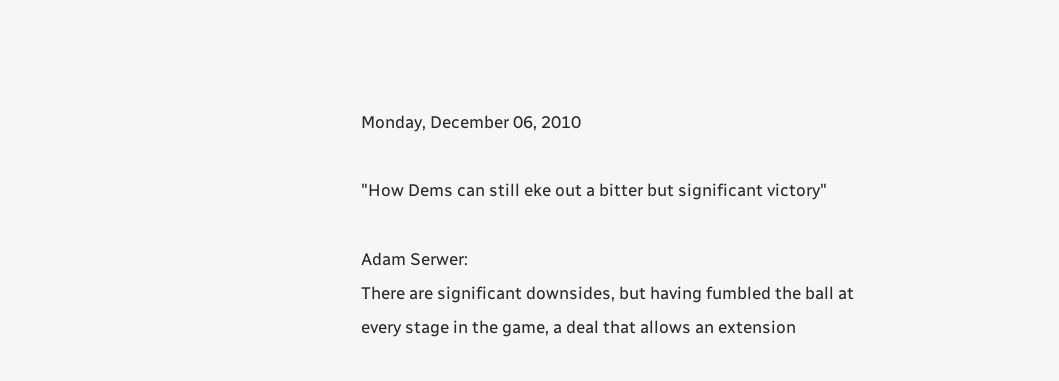Monday, December 06, 2010

"How Dems can still eke out a bitter but significant victory"

Adam Serwer:
There are significant downsides, but having fumbled the ball at every stage in the game, a deal that allows an extension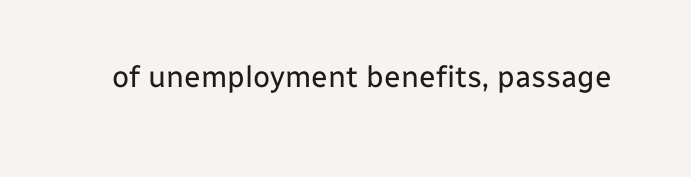of unemployment benefits, passage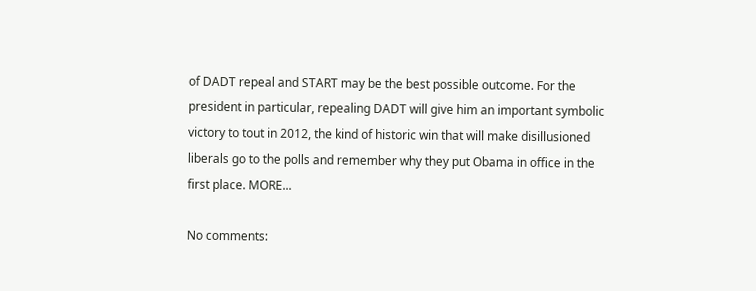of DADT repeal and START may be the best possible outcome. For the president in particular, repealing DADT will give him an important symbolic victory to tout in 2012, the kind of historic win that will make disillusioned liberals go to the polls and remember why they put Obama in office in the first place. MORE...

No comments: